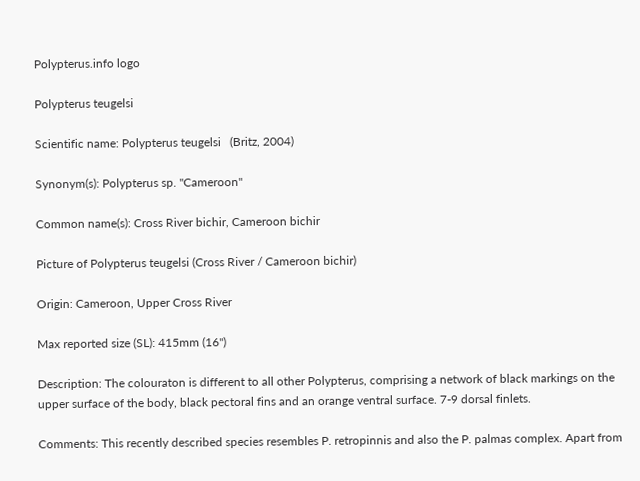Polypterus.info logo

Polypterus teugelsi

Scientific name: Polypterus teugelsi   (Britz, 2004)

Synonym(s): Polypterus sp. "Cameroon"

Common name(s): Cross River bichir, Cameroon bichir

Picture of Polypterus teugelsi (Cross River / Cameroon bichir)

Origin: Cameroon, Upper Cross River

Max reported size (SL): 415mm (16")

Description: The colouraton is different to all other Polypterus, comprising a network of black markings on the upper surface of the body, black pectoral fins and an orange ventral surface. 7-9 dorsal finlets.

Comments: This recently described species resembles P. retropinnis and also the P. palmas complex. Apart from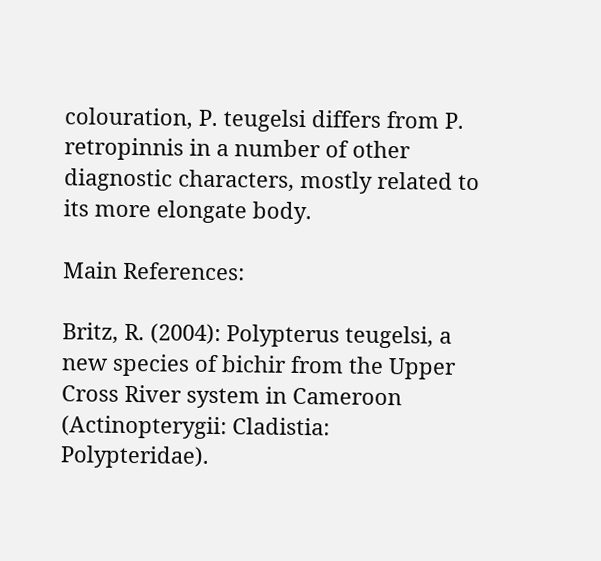colouration, P. teugelsi differs from P. retropinnis in a number of other diagnostic characters, mostly related to its more elongate body.

Main References:

Britz, R. (2004): Polypterus teugelsi, a new species of bichir from the Upper Cross River system in Cameroon (Actinopterygii: Cladistia: Polypteridae).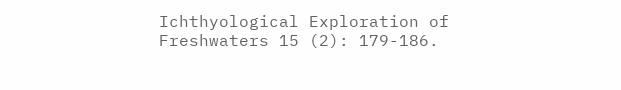Ichthyological Exploration of Freshwaters 15 (2): 179-186.